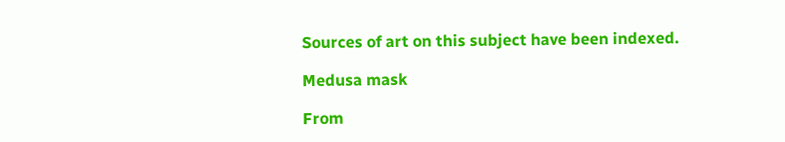Sources of art on this subject have been indexed.

Medusa mask

From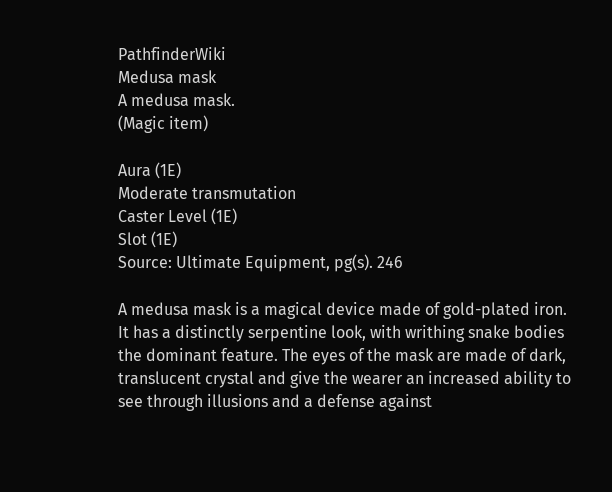PathfinderWiki
Medusa mask
A medusa mask.
(Magic item)

Aura (1E)
Moderate transmutation
Caster Level (1E)
Slot (1E)
Source: Ultimate Equipment, pg(s). 246

A medusa mask is a magical device made of gold-plated iron. It has a distinctly serpentine look, with writhing snake bodies the dominant feature. The eyes of the mask are made of dark, translucent crystal and give the wearer an increased ability to see through illusions and a defense against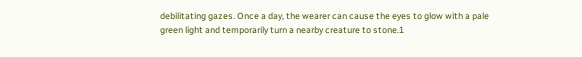debilitating gazes. Once a day, the wearer can cause the eyes to glow with a pale green light and temporarily turn a nearby creature to stone.1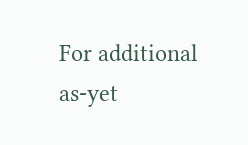For additional as-yet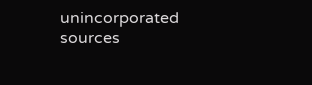unincorporated sources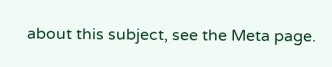about this subject, see the Meta page.